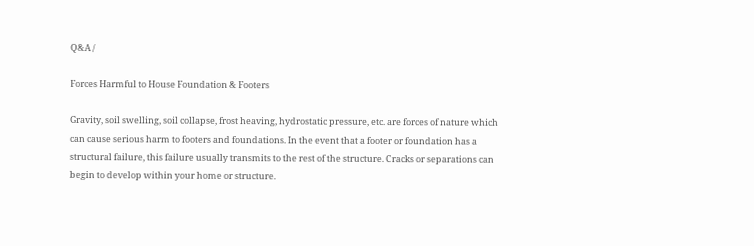Q&A /

Forces Harmful to House Foundation & Footers

Gravity, soil swelling, soil collapse, frost heaving, hydrostatic pressure, etc. are forces of nature which can cause serious harm to footers and foundations. In the event that a footer or foundation has a structural failure, this failure usually transmits to the rest of the structure. Cracks or separations can begin to develop within your home or structure.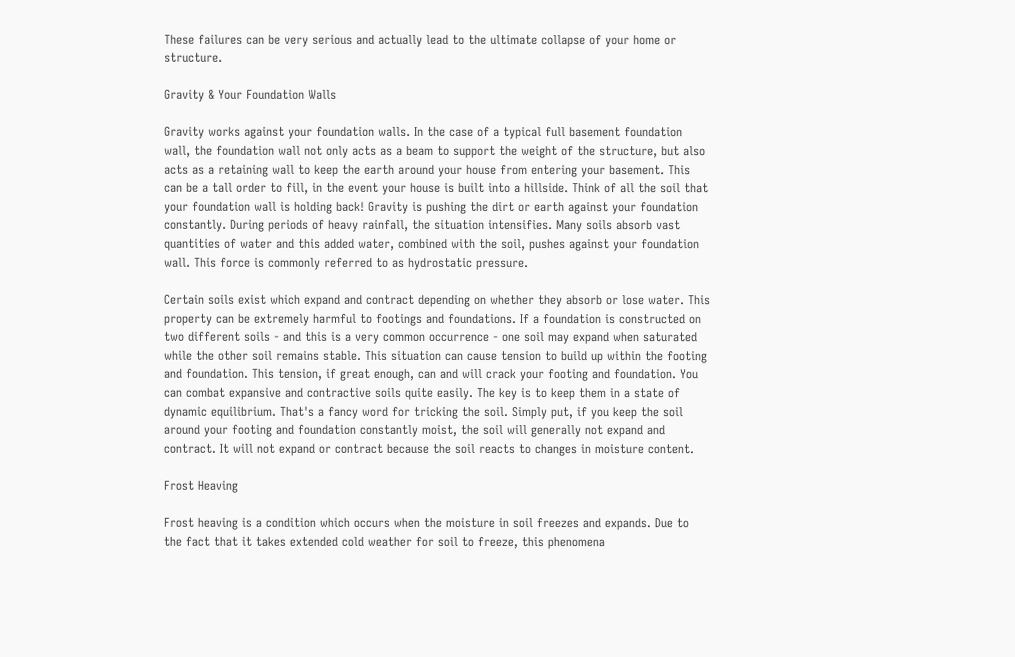These failures can be very serious and actually lead to the ultimate collapse of your home or structure.

Gravity & Your Foundation Walls

Gravity works against your foundation walls. In the case of a typical full basement foundation wall, the foundation wall not only acts as a beam to support the weight of the structure, but also acts as a retaining wall to keep the earth around your house from entering your basement. This can be a tall order to fill, in the event your house is built into a hillside. Think of all the soil that your foundation wall is holding back! Gravity is pushing the dirt or earth against your foundation constantly. During periods of heavy rainfall, the situation intensifies. Many soils absorb vast quantities of water and this added water, combined with the soil, pushes against your foundation wall. This force is commonly referred to as hydrostatic pressure.

Certain soils exist which expand and contract depending on whether they absorb or lose water. This property can be extremely harmful to footings and foundations. If a foundation is constructed on two different soils - and this is a very common occurrence - one soil may expand when saturated while the other soil remains stable. This situation can cause tension to build up within the footing and foundation. This tension, if great enough, can and will crack your footing and foundation. You can combat expansive and contractive soils quite easily. The key is to keep them in a state of dynamic equilibrium. That's a fancy word for tricking the soil. Simply put, if you keep the soil around your footing and foundation constantly moist, the soil will generally not expand and contract. It will not expand or contract because the soil reacts to changes in moisture content.

Frost Heaving

Frost heaving is a condition which occurs when the moisture in soil freezes and expands. Due to the fact that it takes extended cold weather for soil to freeze, this phenomena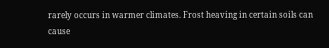rarely occurs in warmer climates. Frost heaving in certain soils can cause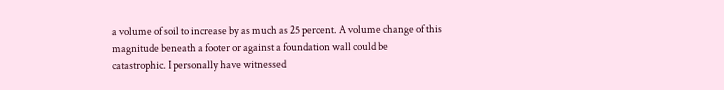a volume of soil to increase by as much as 25 percent. A volume change of this magnitude beneath a footer or against a foundation wall could be catastrophic. I personally have witnessed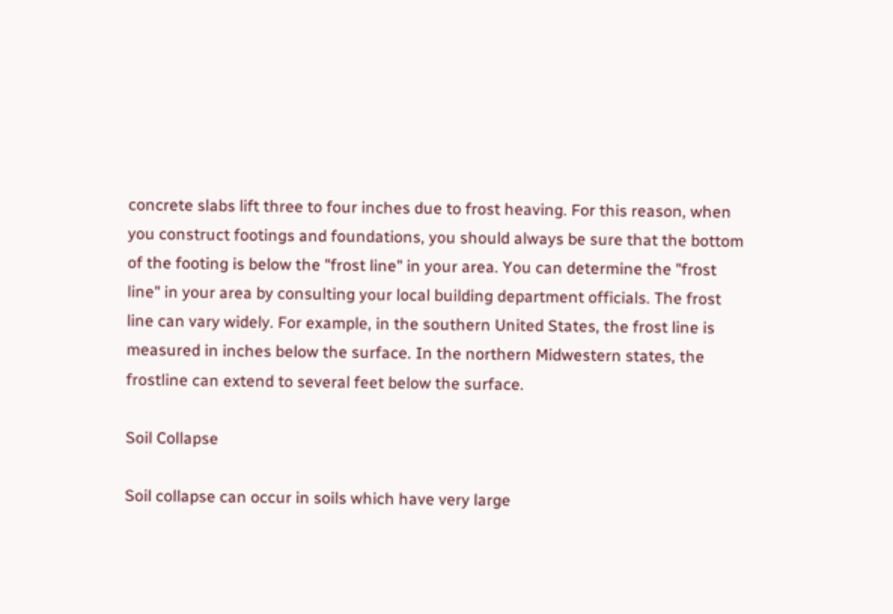concrete slabs lift three to four inches due to frost heaving. For this reason, when you construct footings and foundations, you should always be sure that the bottom of the footing is below the "frost line" in your area. You can determine the "frost line" in your area by consulting your local building department officials. The frost line can vary widely. For example, in the southern United States, the frost line is measured in inches below the surface. In the northern Midwestern states, the frostline can extend to several feet below the surface.

Soil Collapse

Soil collapse can occur in soils which have very large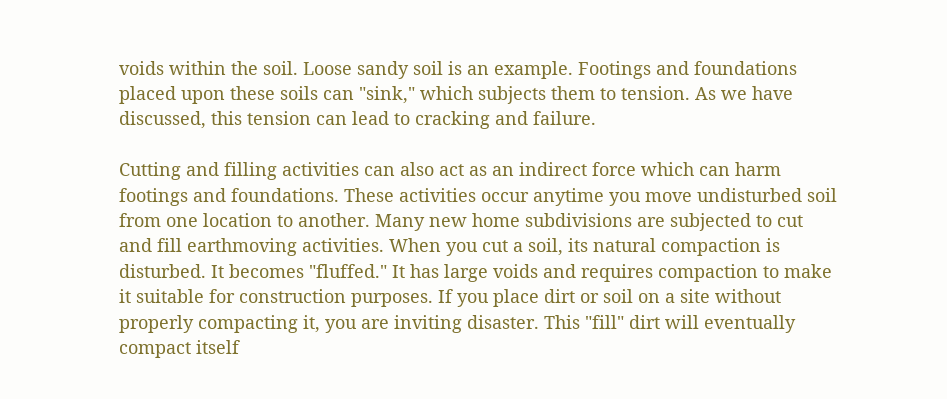voids within the soil. Loose sandy soil is an example. Footings and foundations placed upon these soils can "sink," which subjects them to tension. As we have discussed, this tension can lead to cracking and failure.

Cutting and filling activities can also act as an indirect force which can harm footings and foundations. These activities occur anytime you move undisturbed soil from one location to another. Many new home subdivisions are subjected to cut and fill earthmoving activities. When you cut a soil, its natural compaction is disturbed. It becomes "fluffed." It has large voids and requires compaction to make it suitable for construction purposes. If you place dirt or soil on a site without properly compacting it, you are inviting disaster. This "fill" dirt will eventually compact itself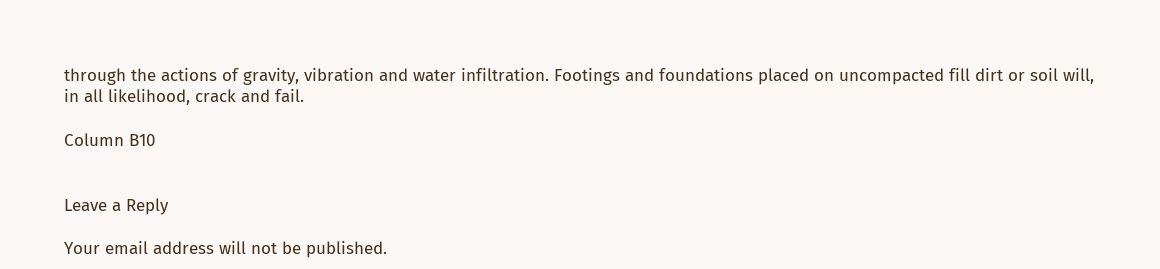through the actions of gravity, vibration and water infiltration. Footings and foundations placed on uncompacted fill dirt or soil will, in all likelihood, crack and fail.

Column B10


Leave a Reply

Your email address will not be published.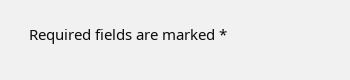Required fields are marked *